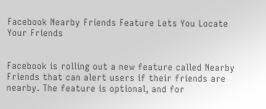Facebook Nearby Friends Feature Lets You Locate Your Friends


Facebook is rolling out a new feature called Nearby Friends that can alert users if their friends are nearby. The feature is optional, and for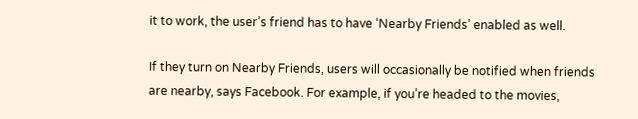it to work, the user’s friend has to have ‘Nearby Friends’ enabled as well.

If they turn on Nearby Friends, users will occasionally be notified when friends are nearby, says Facebook. For example, if you’re headed to the movies,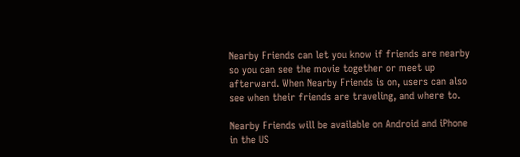Nearby Friends can let you know if friends are nearby so you can see the movie together or meet up afterward. When Nearby Friends is on, users can also see when their friends are traveling, and where to.

Nearby Friends will be available on Android and iPhone in the US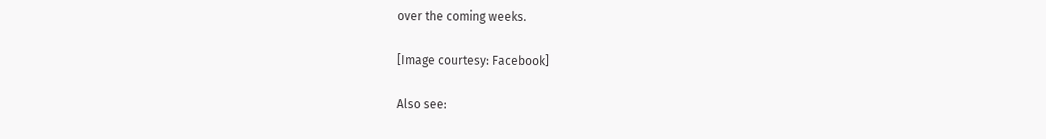over the coming weeks.

[Image courtesy: Facebook]

Also see: